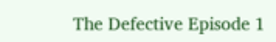The Defective Episode 1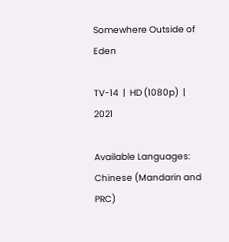Somewhere Outside of Eden

TV-14  |  HD (1080p)  |  2021

Available Languages: Chinese (Mandarin and PRC)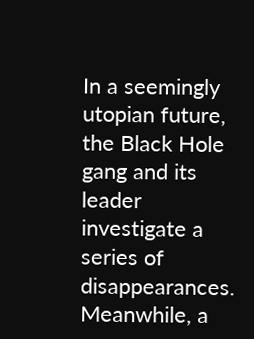In a seemingly utopian future, the Black Hole gang and its leader investigate a series of disappearances. Meanwhile, a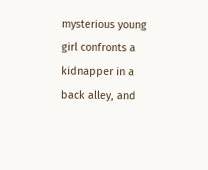mysterious young girl confronts a kidnapper in a back alley, and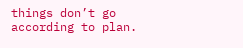things don’t go according to plan.